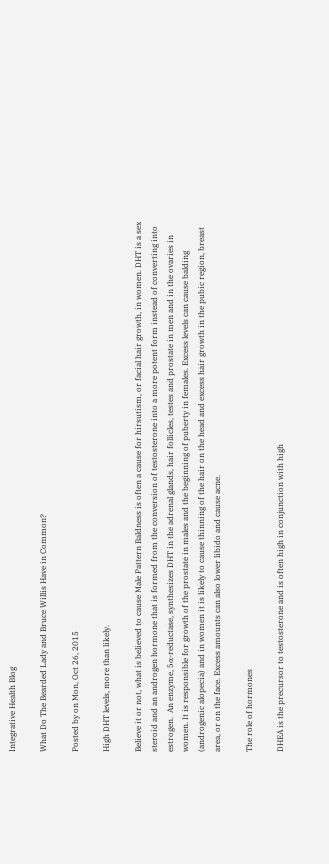Integrative Health Blog

What Do The Bearded Lady and Bruce Willis Have in Common?

Posted by on Mon, Oct 26, 2015

High DHT levels, more than likely.

Believe it or not, what is believed to cause Male Pattern Baldness is often a cause for hirsutism, or facial hair growth, in women. DHT is a sex steroid and an androgen hormone that is formed from the conversion of testosterone into a more potent form instead of converting into estrogen.  An enzyme, 5α-reductase, synthesizes DHT in the adrenal glands, hair follicles, testes and prostate in men and in the ovaries in women. It is responsible for growth of the prostate in males and the beginning of puberty in females. Excess levels can cause balding (androgenic alopecia) and in women it is likely to cause thinning of the hair on the head and excess hair growth in the pubic region, breast area, or on the face. Excess amounts can also lower libido and cause acne.

The role of hormones

DHEA is the precursor to testosterone and is often high in conjunction with high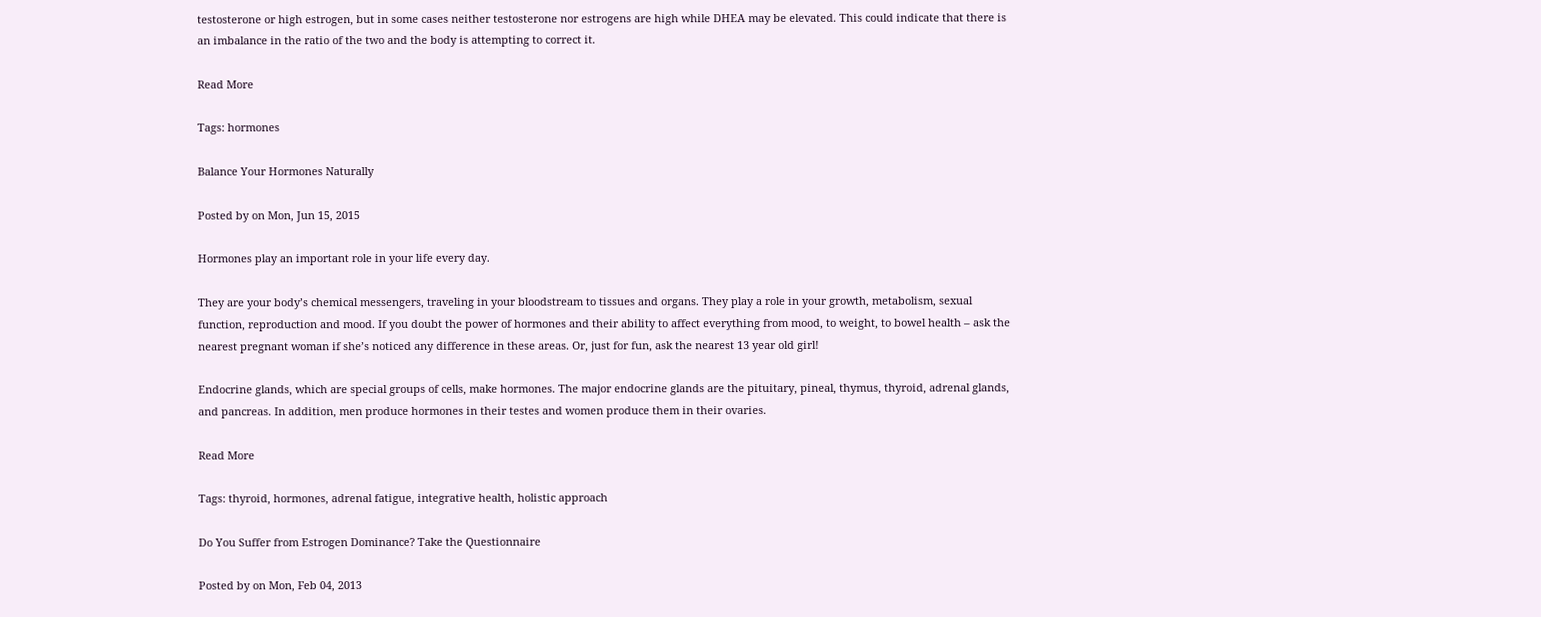testosterone or high estrogen, but in some cases neither testosterone nor estrogens are high while DHEA may be elevated. This could indicate that there is an imbalance in the ratio of the two and the body is attempting to correct it.

Read More

Tags: hormones

Balance Your Hormones Naturally

Posted by on Mon, Jun 15, 2015

Hormones play an important role in your life every day.

They are your body’s chemical messengers, traveling in your bloodstream to tissues and organs. They play a role in your growth, metabolism, sexual function, reproduction and mood. If you doubt the power of hormones and their ability to affect everything from mood, to weight, to bowel health – ask the nearest pregnant woman if she’s noticed any difference in these areas. Or, just for fun, ask the nearest 13 year old girl!

Endocrine glands, which are special groups of cells, make hormones. The major endocrine glands are the pituitary, pineal, thymus, thyroid, adrenal glands, and pancreas. In addition, men produce hormones in their testes and women produce them in their ovaries.

Read More

Tags: thyroid, hormones, adrenal fatigue, integrative health, holistic approach

Do You Suffer from Estrogen Dominance? Take the Questionnaire

Posted by on Mon, Feb 04, 2013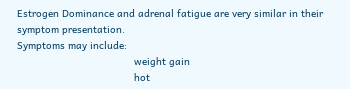Estrogen Dominance and adrenal fatigue are very similar in their symptom presentation.
Symptoms may include:
                                       weight gain
                                       hot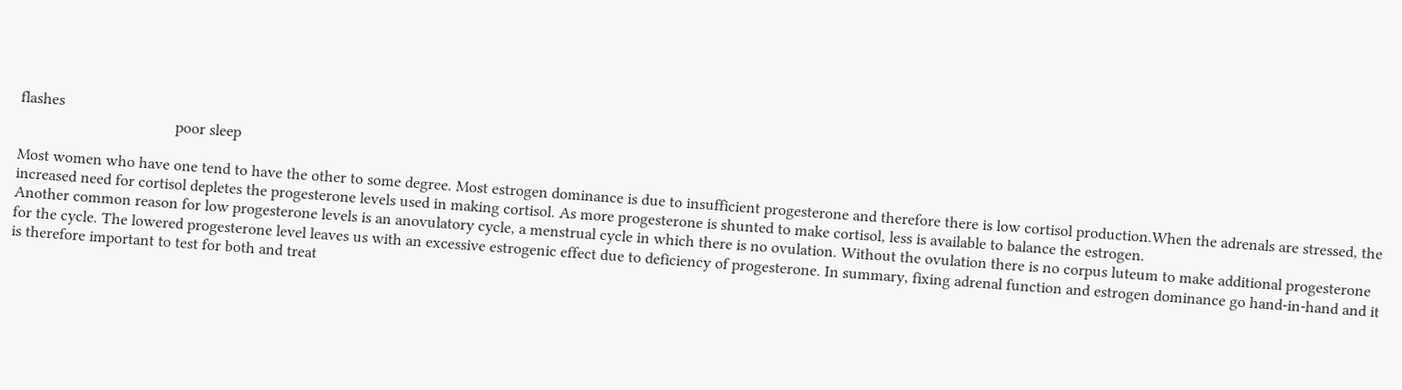flashes
                                       poor sleep

Most women who have one tend to have the other to some degree. Most estrogen dominance is due to insufficient progesterone and therefore there is low cortisol production.When the adrenals are stressed, the increased need for cortisol depletes the progesterone levels used in making cortisol. As more progesterone is shunted to make cortisol, less is available to balance the estrogen.
Another common reason for low progesterone levels is an anovulatory cycle, a menstrual cycle in which there is no ovulation. Without the ovulation there is no corpus luteum to make additional progesterone for the cycle. The lowered progesterone level leaves us with an excessive estrogenic effect due to deficiency of progesterone. In summary, fixing adrenal function and estrogen dominance go hand-in-hand and it is therefore important to test for both and treat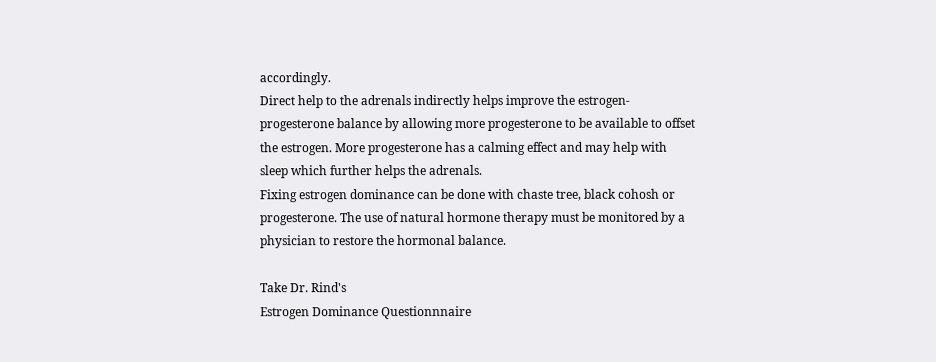accordingly.
Direct help to the adrenals indirectly helps improve the estrogen-progesterone balance by allowing more progesterone to be available to offset the estrogen. More progesterone has a calming effect and may help with sleep which further helps the adrenals.
Fixing estrogen dominance can be done with chaste tree, black cohosh or progesterone. The use of natural hormone therapy must be monitored by a physician to restore the hormonal balance.

Take Dr. Rind's
Estrogen Dominance Questionnnaire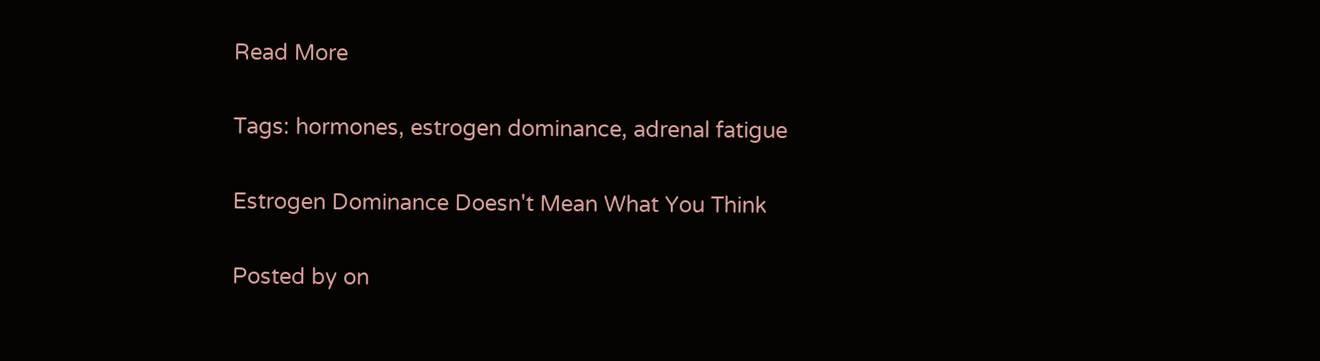Read More

Tags: hormones, estrogen dominance, adrenal fatigue

Estrogen Dominance Doesn't Mean What You Think

Posted by on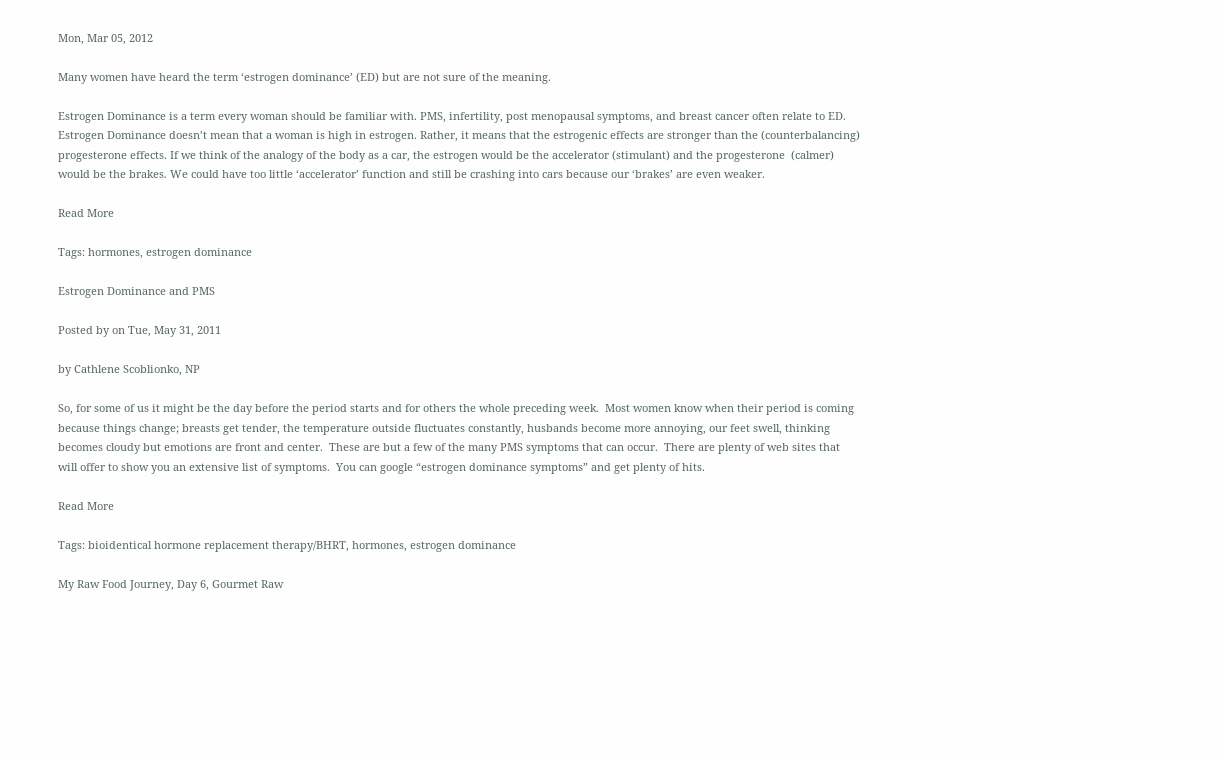Mon, Mar 05, 2012

Many women have heard the term ‘estrogen dominance’ (ED) but are not sure of the meaning.

Estrogen Dominance is a term every woman should be familiar with. PMS, infertility, post menopausal symptoms, and breast cancer often relate to ED.  Estrogen Dominance doesn’t mean that a woman is high in estrogen. Rather, it means that the estrogenic effects are stronger than the (counterbalancing) progesterone effects. If we think of the analogy of the body as a car, the estrogen would be the accelerator (stimulant) and the progesterone  (calmer) would be the brakes. We could have too little ‘accelerator’ function and still be crashing into cars because our ‘brakes’ are even weaker.

Read More

Tags: hormones, estrogen dominance

Estrogen Dominance and PMS

Posted by on Tue, May 31, 2011

by Cathlene Scoblionko, NP

So, for some of us it might be the day before the period starts and for others the whole preceding week.  Most women know when their period is coming because things change; breasts get tender, the temperature outside fluctuates constantly, husbands become more annoying, our feet swell, thinking becomes cloudy but emotions are front and center.  These are but a few of the many PMS symptoms that can occur.  There are plenty of web sites that will offer to show you an extensive list of symptoms.  You can google “estrogen dominance symptoms” and get plenty of hits.

Read More

Tags: bioidentical hormone replacement therapy/BHRT, hormones, estrogen dominance

My Raw Food Journey, Day 6, Gourmet Raw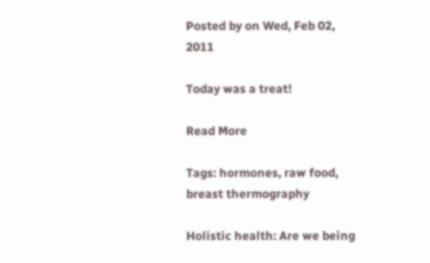Posted by on Wed, Feb 02, 2011

Today was a treat!

Read More

Tags: hormones, raw food, breast thermography

Holistic health: Are we being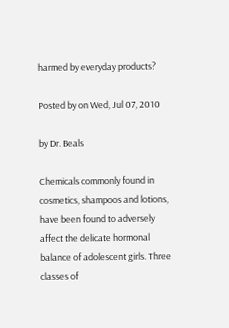harmed by everyday products?

Posted by on Wed, Jul 07, 2010

by Dr. Beals

Chemicals commonly found in cosmetics, shampoos and lotions, have been found to adversely affect the delicate hormonal balance of adolescent girls. Three classes of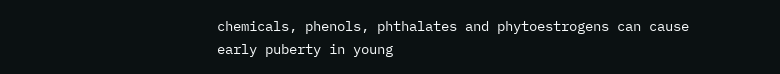chemicals, phenols, phthalates and phytoestrogens can cause early puberty in young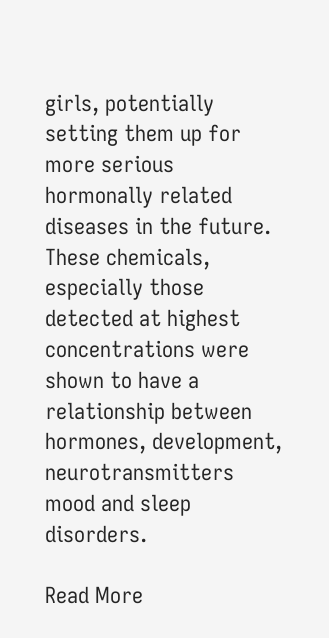girls, potentially setting them up for more serious hormonally related diseases in the future. These chemicals, especially those detected at highest concentrations were shown to have a relationship between hormones, development, neurotransmitters mood and sleep disorders.

Read More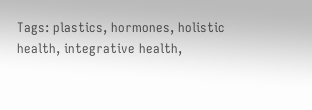Tags: plastics, hormones, holistic health, integrative health,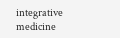integrative medicine